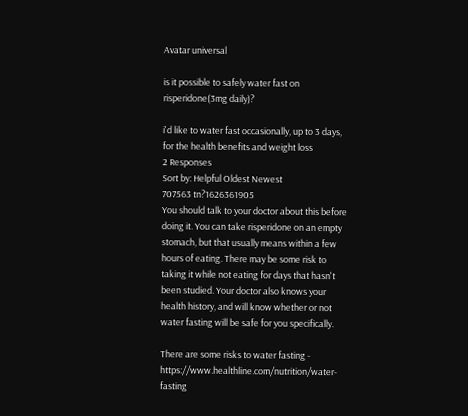Avatar universal

is it possible to safely water fast on risperidone(3mg daily)?

i'd like to water fast occasionally, up to 3 days, for the health benefits and weight loss
2 Responses
Sort by: Helpful Oldest Newest
707563 tn?1626361905
You should talk to your doctor about this before doing it. You can take risperidone on an empty stomach, but that usually means within a few hours of eating. There may be some risk to taking it while not eating for days that hasn't been studied. Your doctor also knows your health history, and will know whether or not water fasting will be safe for you specifically.

There are some risks to water fasting - https://www.healthline.com/nutrition/water-fasting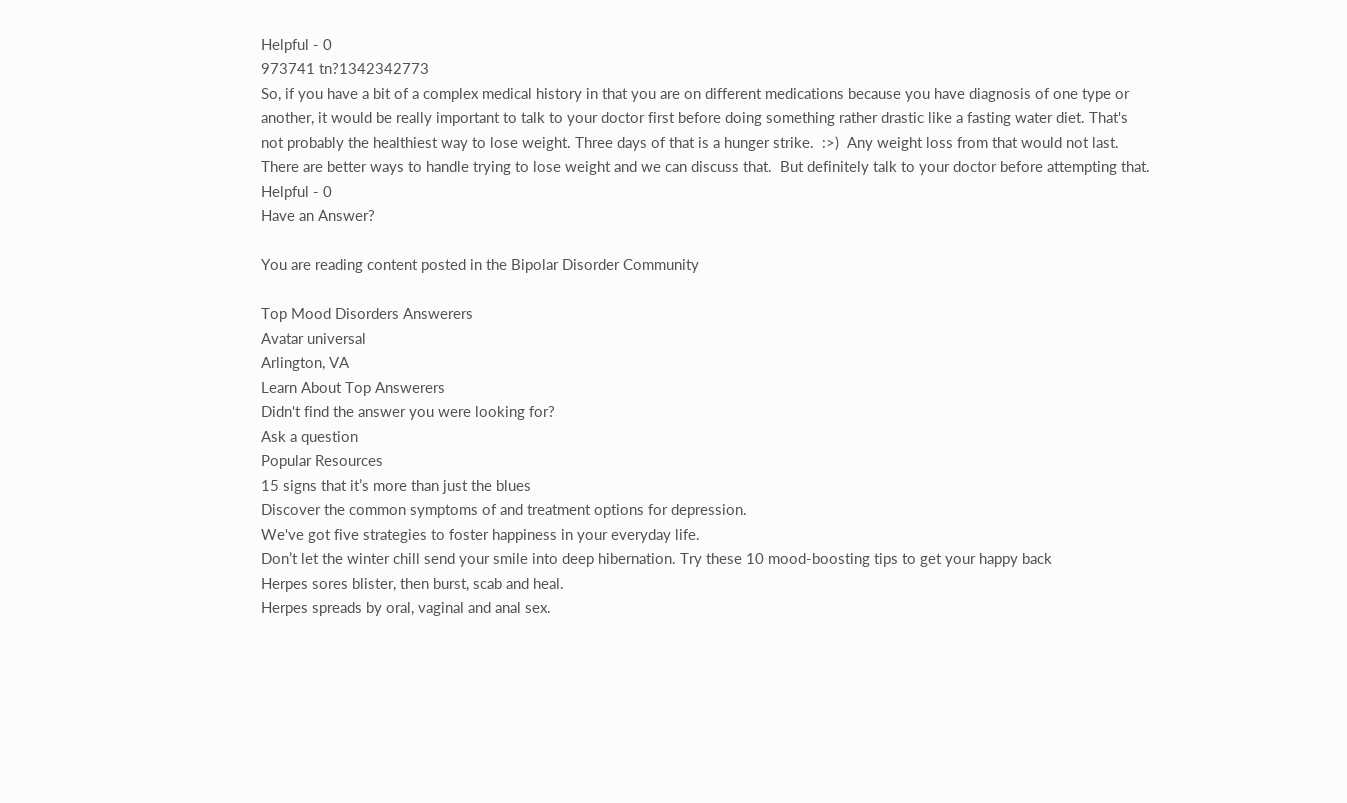Helpful - 0
973741 tn?1342342773
So, if you have a bit of a complex medical history in that you are on different medications because you have diagnosis of one type or another, it would be really important to talk to your doctor first before doing something rather drastic like a fasting water diet. That's not probably the healthiest way to lose weight. Three days of that is a hunger strike.  :>)  Any weight loss from that would not last. There are better ways to handle trying to lose weight and we can discuss that.  But definitely talk to your doctor before attempting that.
Helpful - 0
Have an Answer?

You are reading content posted in the Bipolar Disorder Community

Top Mood Disorders Answerers
Avatar universal
Arlington, VA
Learn About Top Answerers
Didn't find the answer you were looking for?
Ask a question
Popular Resources
15 signs that it’s more than just the blues
Discover the common symptoms of and treatment options for depression.
We've got five strategies to foster happiness in your everyday life.
Don’t let the winter chill send your smile into deep hibernation. Try these 10 mood-boosting tips to get your happy back
Herpes sores blister, then burst, scab and heal.
Herpes spreads by oral, vaginal and anal sex.